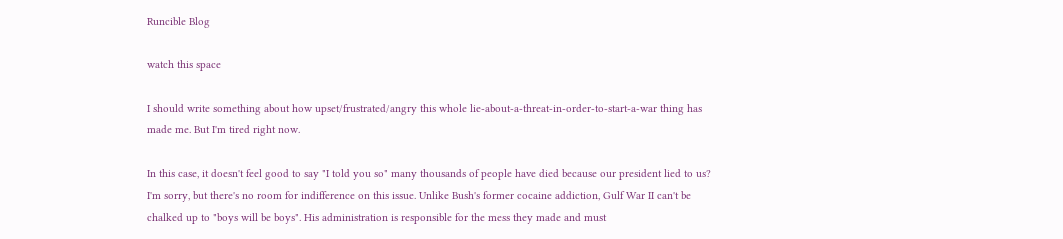Runcible Blog

watch this space

I should write something about how upset/frustrated/angry this whole lie-about-a-threat-in-order-to-start-a-war thing has made me. But I'm tired right now.

In this case, it doesn't feel good to say "I told you so" many thousands of people have died because our president lied to us? I'm sorry, but there's no room for indifference on this issue. Unlike Bush's former cocaine addiction, Gulf War II can't be chalked up to "boys will be boys". His administration is responsible for the mess they made and must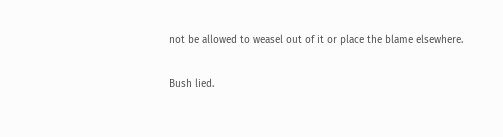not be allowed to weasel out of it or place the blame elsewhere.

Bush lied.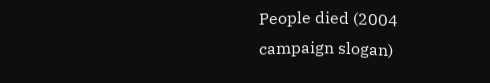People died (2004 campaign slogan)